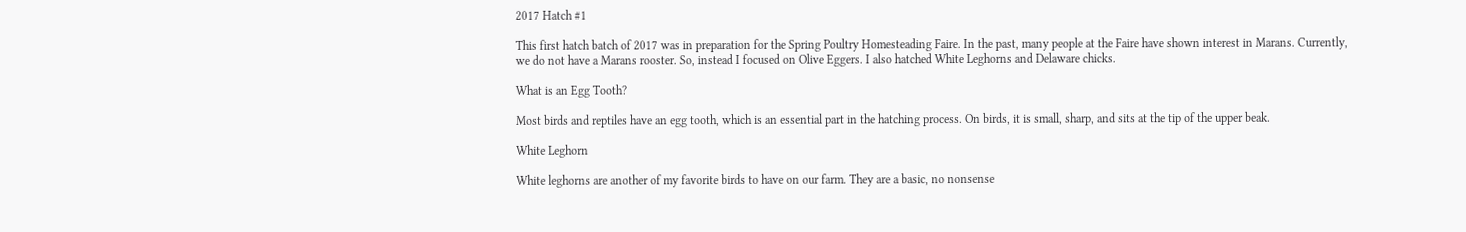2017 Hatch #1

This first hatch batch of 2017 was in preparation for the Spring Poultry Homesteading Faire. In the past, many people at the Faire have shown interest in Marans. Currently, we do not have a Marans rooster. So, instead I focused on Olive Eggers. I also hatched White Leghorns and Delaware chicks.

What is an Egg Tooth?

Most birds and reptiles have an egg tooth, which is an essential part in the hatching process. On birds, it is small, sharp, and sits at the tip of the upper beak.

White Leghorn

White leghorns are another of my favorite birds to have on our farm. They are a basic, no nonsense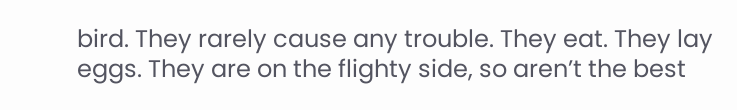bird. They rarely cause any trouble. They eat. They lay eggs. They are on the flighty side, so aren’t the best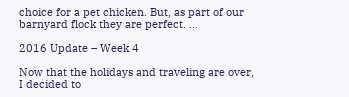choice for a pet chicken. But, as part of our barnyard flock they are perfect. …

2016 Update – Week 4

Now that the holidays and traveling are over, I decided to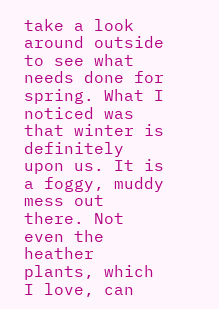take a look around outside to see what needs done for spring. What I noticed was that winter is definitely upon us. It is a foggy, muddy mess out there. Not even the heather plants, which I love, can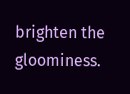brighten the gloominess.